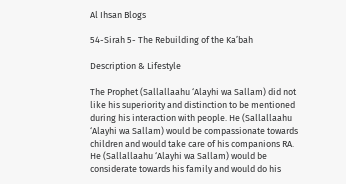Al Ihsan Blogs

54-Sirah 5- The Rebuilding of the Ka’bah

Description & Lifestyle

The Prophet (Sallallaahu ‘Alayhi wa Sallam) did not like his superiority and distinction to be mentioned during his interaction with people. He (Sallallaahu ‘Alayhi wa Sallam) would be compassionate towards children and would take care of his companions RA. He (Sallallaahu ‘Alayhi wa Sallam) would be considerate towards his family and would do his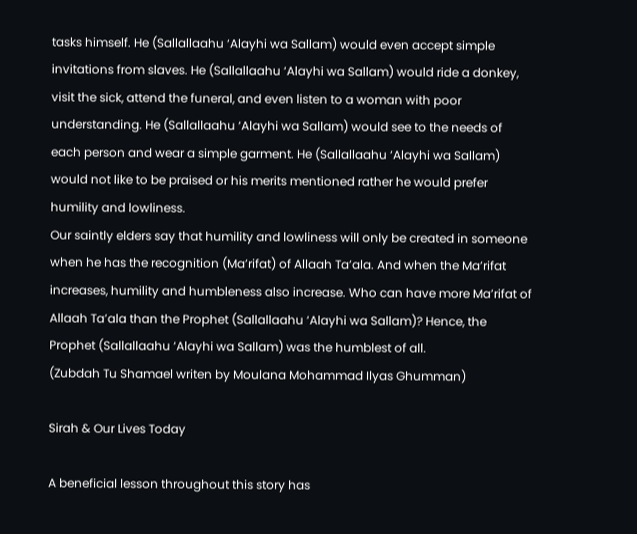tasks himself. He (Sallallaahu ‘Alayhi wa Sallam) would even accept simple invitations from slaves. He (Sallallaahu ‘Alayhi wa Sallam) would ride a donkey, visit the sick, attend the funeral, and even listen to a woman with poor understanding. He (Sallallaahu ‘Alayhi wa Sallam) would see to the needs of each person and wear a simple garment. He (Sallallaahu ‘Alayhi wa Sallam) would not like to be praised or his merits mentioned rather he would prefer humility and lowliness.
Our saintly elders say that humility and lowliness will only be created in someone when he has the recognition (Ma’rifat) of Allaah Ta’ala. And when the Ma’rifat increases, humility and humbleness also increase. Who can have more Ma’rifat of Allaah Ta’ala than the Prophet (Sallallaahu ‘Alayhi wa Sallam)? Hence, the Prophet (Sallallaahu ‘Alayhi wa Sallam) was the humblest of all.
(Zubdah Tu Shamael writen by Moulana Mohammad Ilyas Ghumman)

Sirah & Our Lives Today

A beneficial lesson throughout this story has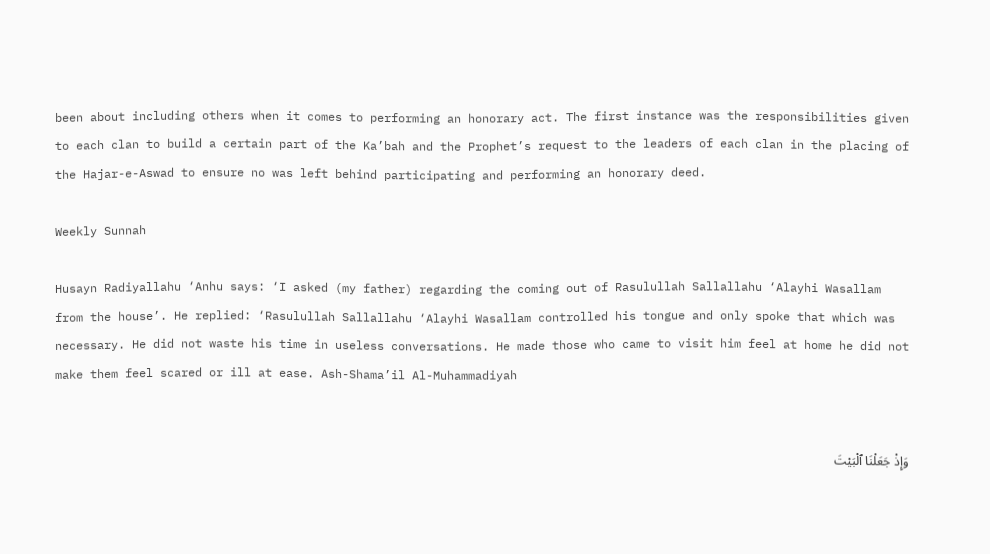been about including others when it comes to performing an honorary act. The first instance was the responsibilities given to each clan to build a certain part of the Ka’bah and the Prophet’s request to the leaders of each clan in the placing of the Hajar-e-Aswad to ensure no was left behind participating and performing an honorary deed.

Weekly Sunnah

Husayn Radiyallahu ‘Anhu says: ‘I asked (my father) regarding the coming out of Rasulullah Sallallahu ‘Alayhi Wasallam from the house’. He replied: ‘Rasulullah Sallallahu ‘Alayhi Wasallam controlled his tongue and only spoke that which was necessary. He did not waste his time in useless conversations. He made those who came to visit him feel at home he did not make them feel scared or ill at ease. Ash-Shama’il Al-Muhammadiyah


وَإِذْ جَعَلْنَا ٱلْبَيْتَ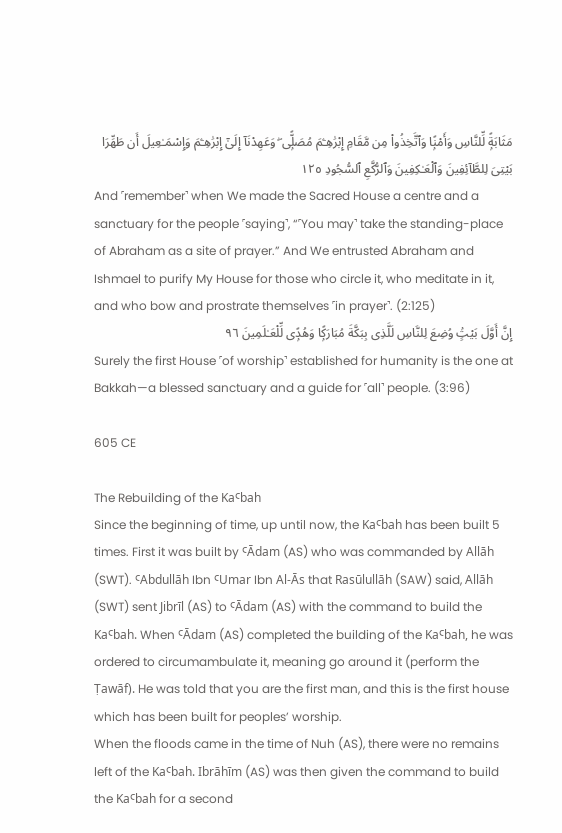مَثَابَةًۭ لِّلنَّاسِ وَأَمْنًۭا وَٱتَّخِذُوا۟ مِن مَّقَامِ إِبْرَٰهِـۧمَ مُصَلًّۭى ۖ وَعَهِدْنَآ إِلَىٰٓ إِبْرَٰهِـۧمَ وَإِسْمَـٰعِيلَ أَن طَهِّرَا بَيْتِىَ لِلطَّآئِفِينَ وَٱلْعَـٰكِفِينَ وَٱلرُّكَّعِ ٱلسُّجُودِ ١٢٥
And ˹remember˺ when We made the Sacred House a centre and a sanctuary for the people ˹saying˺, “˹You may˺ take the standing-place of Abraham as a site of prayer.” And We entrusted Abraham and Ishmael to purify My House for those who circle it, who meditate in it, and who bow and prostrate themselves ˹in prayer˺. (2:125)
إِنَّ أَوَّلَ بَيْتٍۢ وُضِعَ لِلنَّاسِ لَلَّذِى بِبَكَّةَ مُبَارَكًۭا وَهُدًۭى لِّلْعَـٰلَمِينَ ٩٦
Surely the first House ˹of worship˺ established for humanity is the one at Bakkah—a blessed sanctuary and a guide for ˹all˺ people. (3:96)

605 CE

The Rebuilding of the KaꜤbah
Since the beginning of time, up until now, the KaꜤbah has been built 5 times. First it was built by ꜤĀdam (AS) who was commanded by Allāh (SWT). ꜤAbdullāh Ibn ꜤUmar Ibn Al-Ās that Rasūlullāh (SAW) said, Allāh (SWT) sent Jibrīl (AS) to ꜤĀdam (AS) with the command to build the KaꜤbah. When ꜤĀdam (AS) completed the building of the KaꜤbah, he was ordered to circumambulate it, meaning go around it (perform the Ṭawāf). He was told that you are the first man, and this is the first house which has been built for peoples’ worship.
When the floods came in the time of Nuh (AS), there were no remains left of the KaꜤbah. Ibrāhīm (AS) was then given the command to build the KaꜤbah for a second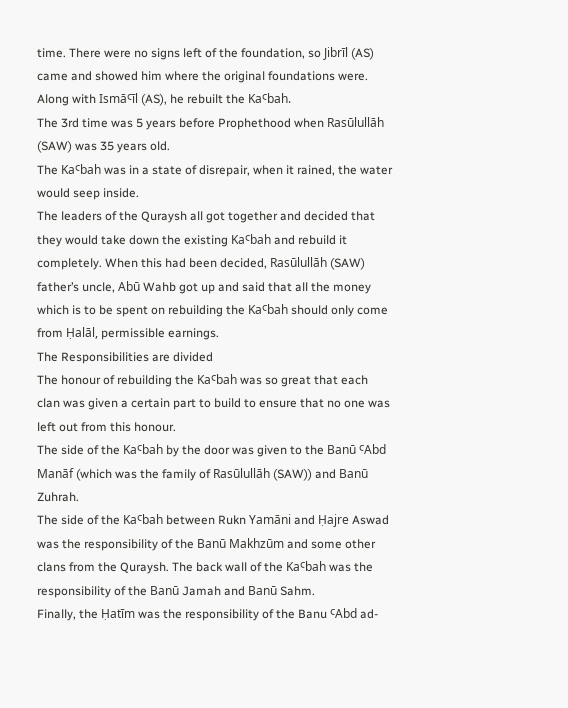time. There were no signs left of the foundation, so Jibrīl (AS) came and showed him where the original foundations were. Along with IsmāꜤīl (AS), he rebuilt the KaꜤbah.
The 3rd time was 5 years before Prophethood when Rasūlullāh (SAW) was 35 years old.
The KaꜤbah was in a state of disrepair, when it rained, the water would seep inside.
The leaders of the Quraysh all got together and decided that they would take down the existing KaꜤbah and rebuild it completely. When this had been decided, Rasūlullāh (SAW) father’s uncle, Abū Wahb got up and said that all the money which is to be spent on rebuilding the KaꜤbah should only come from Ḥalāl, permissible earnings.
The Responsibilities are divided
The honour of rebuilding the KaꜤbah was so great that each clan was given a certain part to build to ensure that no one was left out from this honour.
The side of the KaꜤbah by the door was given to the Banū ꜤAbd Manāf (which was the family of Rasūlullāh (SAW)) and Banū Zuhrah.
The side of the KaꜤbah between Rukn Yamāni and Ḥajre Aswad was the responsibility of the Banū Makhzūm and some other clans from the Quraysh. The back wall of the KaꜤbah was the responsibility of the Banū Jamah and Banū Sahm.
Finally, the Ḥatīm was the responsibility of the Banu ꜤAbd ad-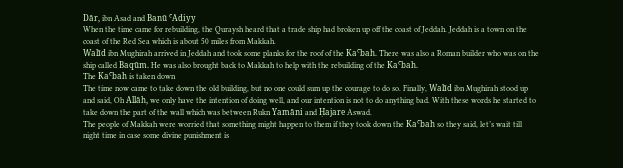Dār, ibn Asad and Banū ꜤAdiyy
When the time came for rebuilding, the Quraysh heard that a trade ship had broken up off the coast of Jeddah. Jeddah is a town on the coast of the Red Sea which is about 50 miles from Makkah.
Walīd ibn Mughirah arrived in Jeddah and took some planks for the roof of the KaꜤbah. There was also a Roman builder who was on the ship called Baqūm. He was also brought back to Makkah to help with the rebuilding of the KaꜤbah.
The KaꜤbah is taken down
The time now came to take down the old building, but no one could sum up the courage to do so. Finally, Walīd ibn Mughirah stood up and said, Oh Allāh, we only have the intention of doing well, and our intention is not to do anything bad. With these words he started to take down the part of the wall which was between Rukn Yamāni and Ḥajare Aswad.
The people of Makkah were worried that something might happen to them if they took down the KaꜤbah so they said, let’s wait till night time in case some divine punishment is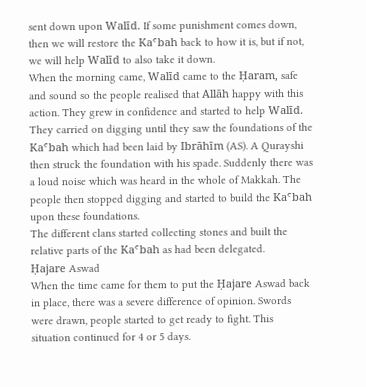sent down upon Walīd. If some punishment comes down, then we will restore the KaꜤbah back to how it is, but if not, we will help Walīd to also take it down.
When the morning came, Walīd came to the Ḥaram, safe and sound so the people realised that Allāh happy with this action. They grew in confidence and started to help Walīd.
They carried on digging until they saw the foundations of the KaꜤbah which had been laid by Ibrāhīm (AS). A Qurayshi then struck the foundation with his spade. Suddenly there was a loud noise which was heard in the whole of Makkah. The people then stopped digging and started to build the KaꜤbah upon these foundations.
The different clans started collecting stones and built the relative parts of the KaꜤbah as had been delegated.
Ḥajare Aswad
When the time came for them to put the Ḥajare Aswad back in place, there was a severe difference of opinion. Swords were drawn, people started to get ready to fight. This situation continued for 4 or 5 days.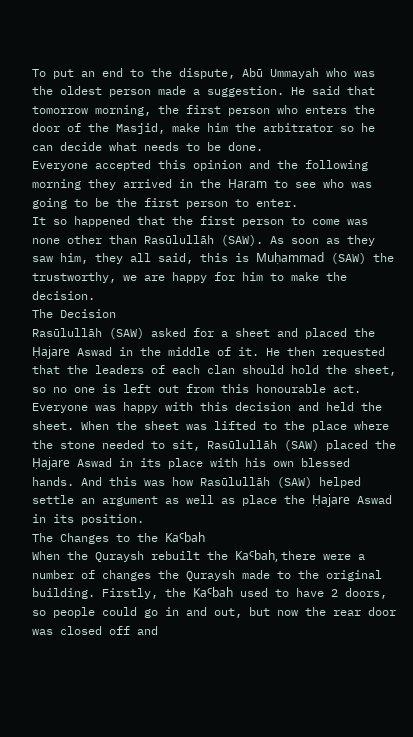To put an end to the dispute, Abū Ummayah who was the oldest person made a suggestion. He said that tomorrow morning, the first person who enters the door of the Masjid, make him the arbitrator so he can decide what needs to be done.
Everyone accepted this opinion and the following morning they arrived in the Ḥaram to see who was going to be the first person to enter.
It so happened that the first person to come was none other than Rasūlullāh (SAW). As soon as they saw him, they all said, this is Muḥammad (SAW) the trustworthy, we are happy for him to make the decision.
The Decision
Rasūlullāh (SAW) asked for a sheet and placed the Ḥajare Aswad in the middle of it. He then requested that the leaders of each clan should hold the sheet, so no one is left out from this honourable act. Everyone was happy with this decision and held the sheet. When the sheet was lifted to the place where the stone needed to sit, Rasūlullāh (SAW) placed the Ḥajare Aswad in its place with his own blessed hands. And this was how Rasūlullāh (SAW) helped settle an argument as well as place the Ḥajare Aswad in its position.
The Changes to the KaꜤbah
When the Quraysh rebuilt the KaꜤbah, there were a number of changes the Quraysh made to the original building. Firstly, the KaꜤbah used to have 2 doors, so people could go in and out, but now the rear door was closed off and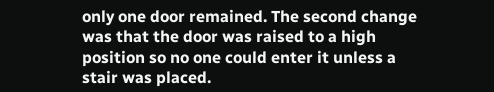only one door remained. The second change was that the door was raised to a high position so no one could enter it unless a stair was placed.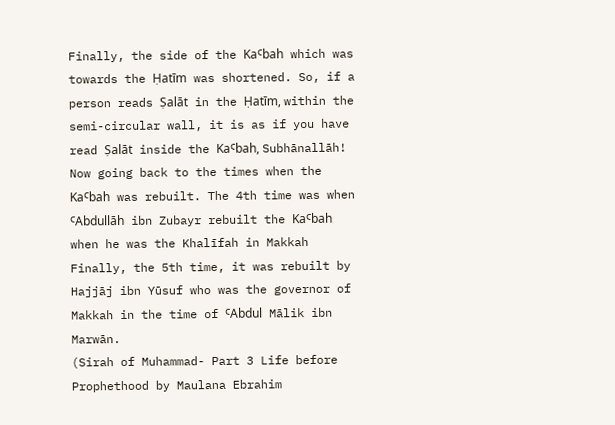Finally, the side of the KaꜤbah which was towards the Ḥatīm was shortened. So, if a person reads Ṣalāt in the Ḥatīm, within the semi-circular wall, it is as if you have read Ṣalāt inside the KaꜤbah, Subhānallāh! Now going back to the times when the KaꜤbah was rebuilt. The 4th time was when ꜤAbdullāh ibn Zubayr rebuilt the KaꜤbah when he was the Khalīfah in Makkah Finally, the 5th time, it was rebuilt by Hajjāj ibn Yūsuf who was the governor of Makkah in the time of ꜤAbdul Mālik ibn Marwān.
(Sirah of Muhammad- Part 3 Life before Prophethood by Maulana Ebrahim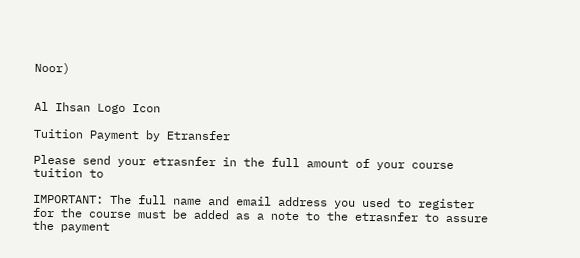Noor)


Al Ihsan Logo Icon

Tuition Payment by Etransfer

Please send your etrasnfer in the full amount of your course tuition to

IMPORTANT: The full name and email address you used to register for the course must be added as a note to the etrasnfer to assure the payment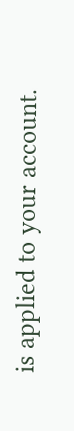is applied to your account.